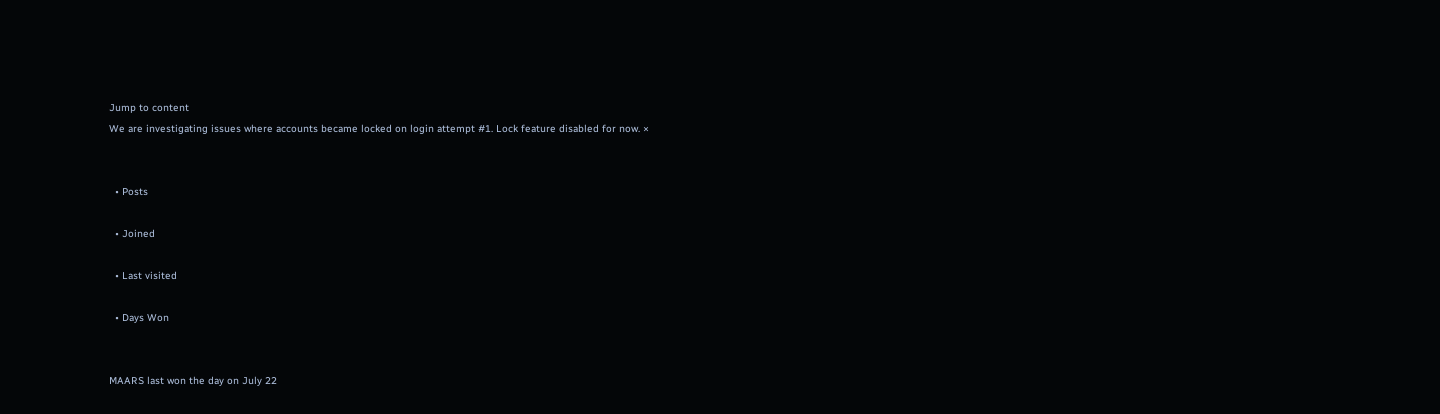Jump to content
We are investigating issues where accounts became locked on login attempt #1. Lock feature disabled for now. ×


  • Posts

  • Joined

  • Last visited

  • Days Won


MAARS last won the day on July 22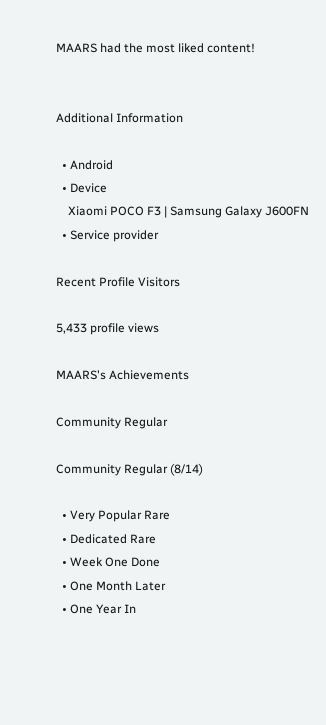MAARS had the most liked content!


Additional Information

  • Android
  • Device
    Xiaomi POCO F3 | Samsung Galaxy J600FN
  • Service provider

Recent Profile Visitors

5,433 profile views

MAARS's Achievements

Community Regular

Community Regular (8/14)

  • Very Popular Rare
  • Dedicated Rare
  • Week One Done
  • One Month Later
  • One Year In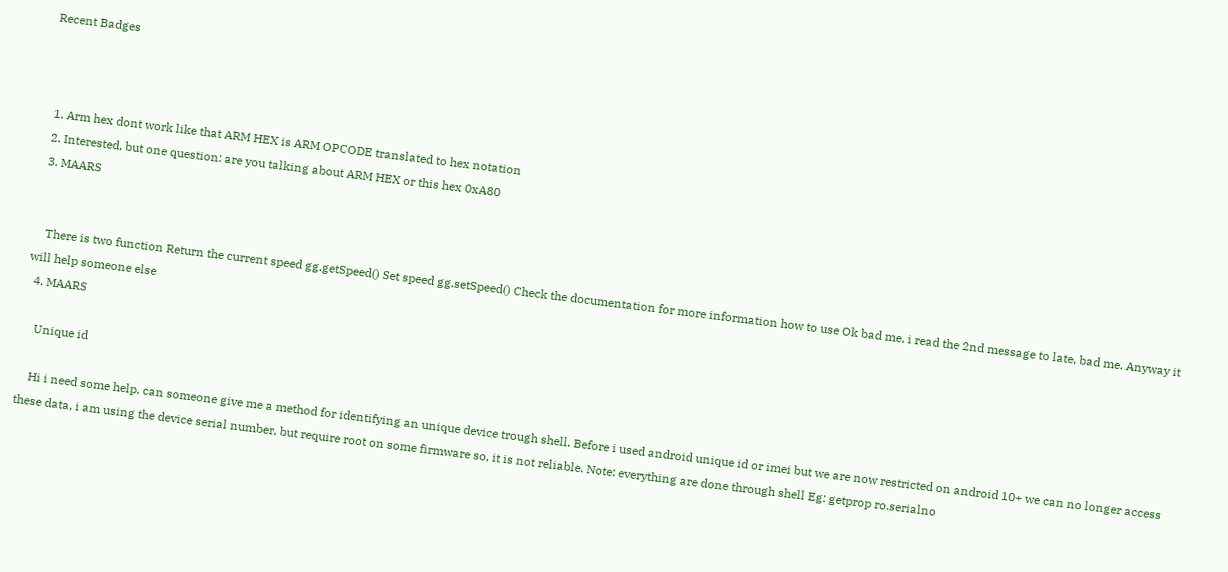Recent Badges



  1. Arm hex dont work like that ARM HEX is ARM OPCODE translated to hex notation
  2. Interested, but one question: are you talking about ARM HEX or this hex 0xA80
  3. MAARS


    There is two function Return the current speed gg.getSpeed() Set speed gg.setSpeed() Check the documentation for more information how to use Ok bad me, i read the 2nd message to late, bad me. Anyway it will help someone else
  4. MAARS

    Unique id

    Hi i need some help, can someone give me a method for identifying an unique device trough shell. Before i used android unique id or imei but we are now restricted on android 10+ we can no longer access these data, i am using the device serial number, but require root on some firmware so, it is not reliable. Note: everything are done through shell Eg: getprop ro.serialno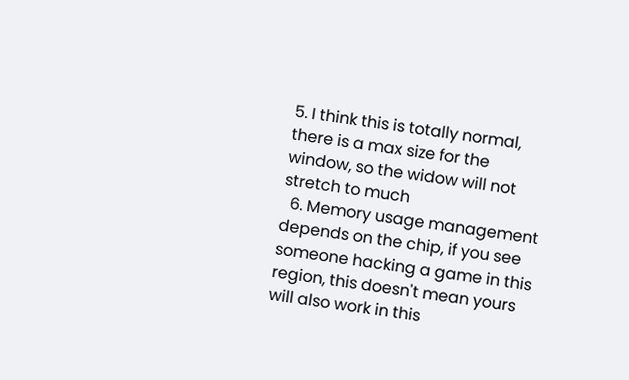5. I think this is totally normal, there is a max size for the window, so the widow will not stretch to much
  6. Memory usage management depends on the chip, if you see someone hacking a game in this region, this doesn't mean yours will also work in this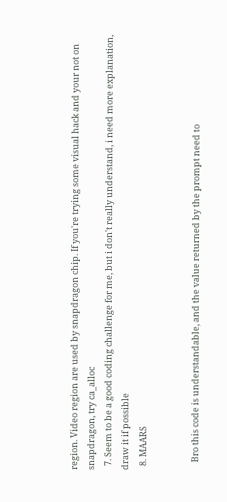region. Video region are used by snapdragon chip. If you're trying some visual hack and your not on snapdragon, try ca_alloc
  7. Seem to be a good coding challenge for me, but i don't really understand, i need more explanation, draw it if possible
  8. MAARS


    Bro this code is understandable, and the value returned by the prompt need to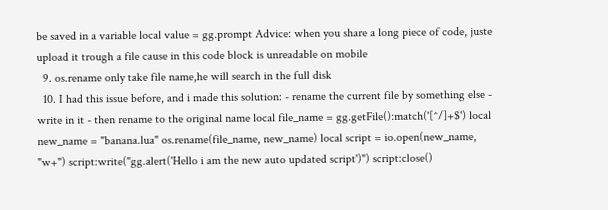be saved in a variable local value = gg.prompt Advice: when you share a long piece of code, juste upload it trough a file cause in this code block is unreadable on mobile
  9. os.rename only take file name,he will search in the full disk
  10. I had this issue before, and i made this solution: - rename the current file by something else - write in it - then rename to the original name local file_name = gg.getFile():match('[^/]+$') local new_name = "banana.lua" os.rename(file_name, new_name) local script = io.open(new_name, "w+") script:write("gg.alert('Hello i am the new auto updated script')") script:close()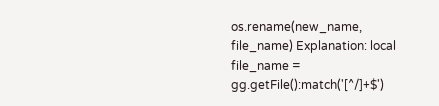os.rename(new_name, file_name) Explanation: local file_name = gg.getFile():match('[^/]+$')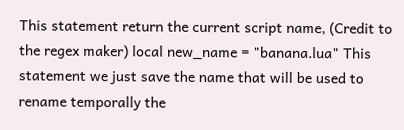This statement return the current script name, (Credit to the regex maker) local new_name = "banana.lua" This statement we just save the name that will be used to rename temporally the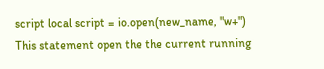script local script = io.open(new_name, "w+") This statement open the the current running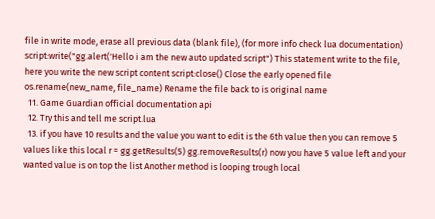file in write mode, erase all previous data (blank file), (for more info check lua documentation) script:write("gg.alert('Hello i am the new auto updated script") This statement write to the file, here you write the new script content script:close() Close the early opened file os.rename(new_name, file_name) Rename the file back to is original name
  11. Game Guardian official documentation api
  12. Try this and tell me script.lua
  13. if you have 10 results and the value you want to edit is the 6th value then you can remove 5 values like this local r = gg.getResults(5) gg.removeResults(r) now you have 5 value left and your wanted value is on top the list Another method is looping trough local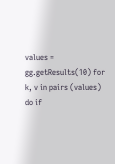values = gg.getResults(10) for k, v in pairs (values) do if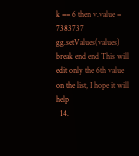k == 6 then v.value = 7383737 gg.setValues(values) break end end This will edit only the 6th value on the list, I hope it will help
  14.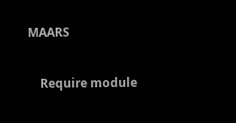MAARS

    Require module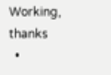Working, thanks
  •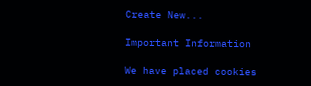Create New...

Important Information

We have placed cookies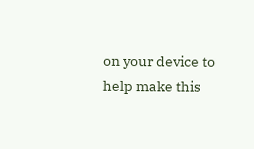on your device to help make this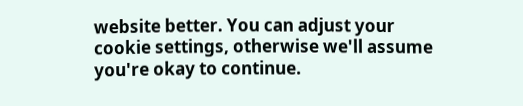website better. You can adjust your cookie settings, otherwise we'll assume you're okay to continue.